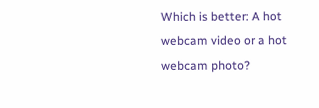Which is better: A hot webcam video or a hot webcam photo?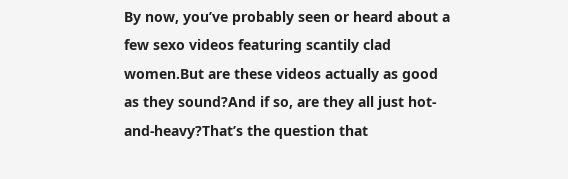By now, you’ve probably seen or heard about a few sexo videos featuring scantily clad women.But are these videos actually as good as they sound?And if so, are they all just hot-and-heavy?That’s the question that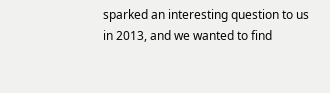sparked an interesting question to us in 2013, and we wanted to find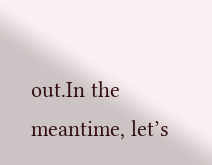out.In the meantime, let’s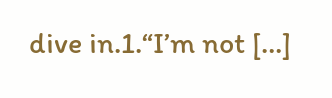dive in.1.“I’m not […]